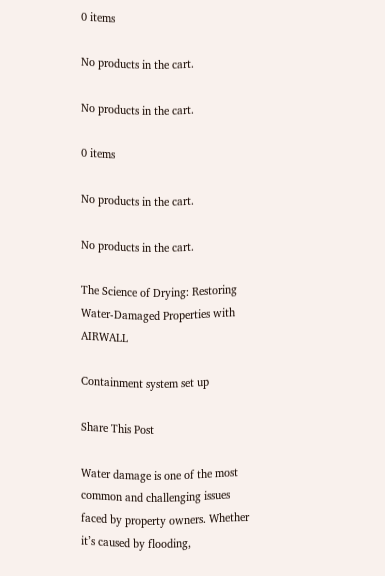0 items

No products in the cart.

No products in the cart.

0 items

No products in the cart.

No products in the cart.

The Science of Drying: Restoring Water-Damaged Properties with AIRWALL

Containment system set up

Share This Post

Water damage is one of the most common and challenging issues faced by property owners. Whether it’s caused by flooding,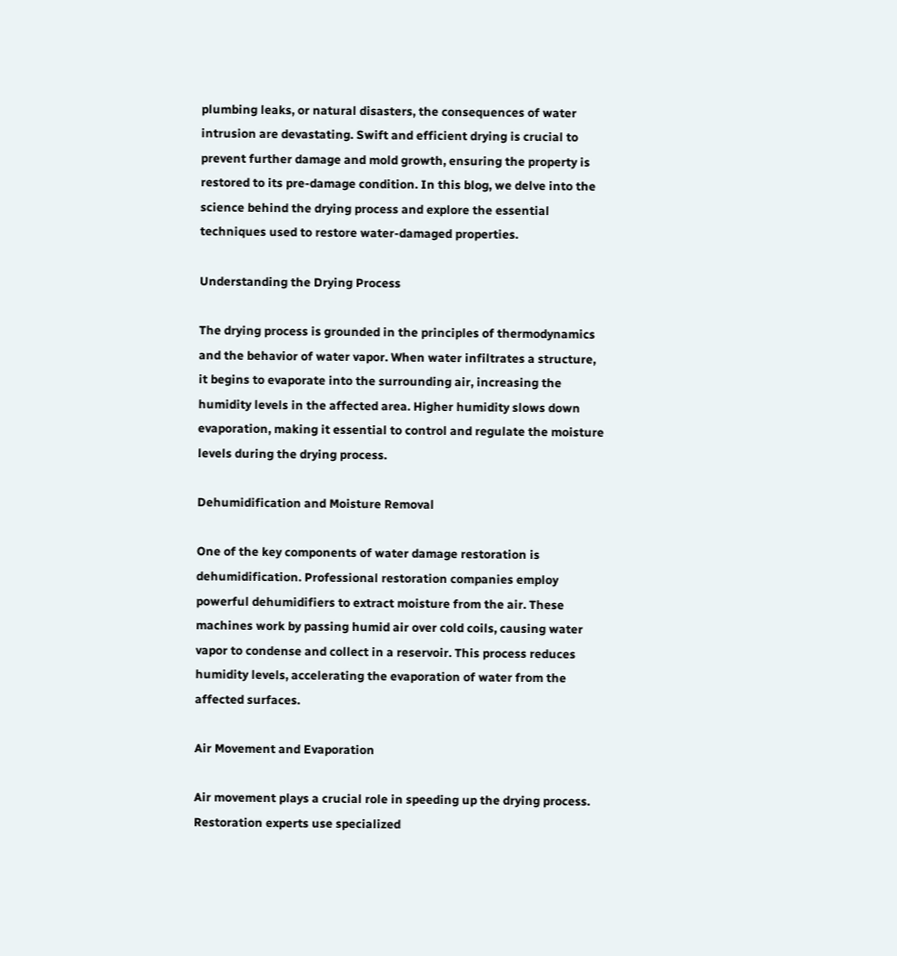plumbing leaks, or natural disasters, the consequences of water intrusion are devastating. Swift and efficient drying is crucial to prevent further damage and mold growth, ensuring the property is restored to its pre-damage condition. In this blog, we delve into the science behind the drying process and explore the essential techniques used to restore water-damaged properties.

Understanding the Drying Process

The drying process is grounded in the principles of thermodynamics and the behavior of water vapor. When water infiltrates a structure, it begins to evaporate into the surrounding air, increasing the humidity levels in the affected area. Higher humidity slows down evaporation, making it essential to control and regulate the moisture levels during the drying process.

Dehumidification and Moisture Removal

One of the key components of water damage restoration is dehumidification. Professional restoration companies employ powerful dehumidifiers to extract moisture from the air. These machines work by passing humid air over cold coils, causing water vapor to condense and collect in a reservoir. This process reduces humidity levels, accelerating the evaporation of water from the affected surfaces.

Air Movement and Evaporation

Air movement plays a crucial role in speeding up the drying process. Restoration experts use specialized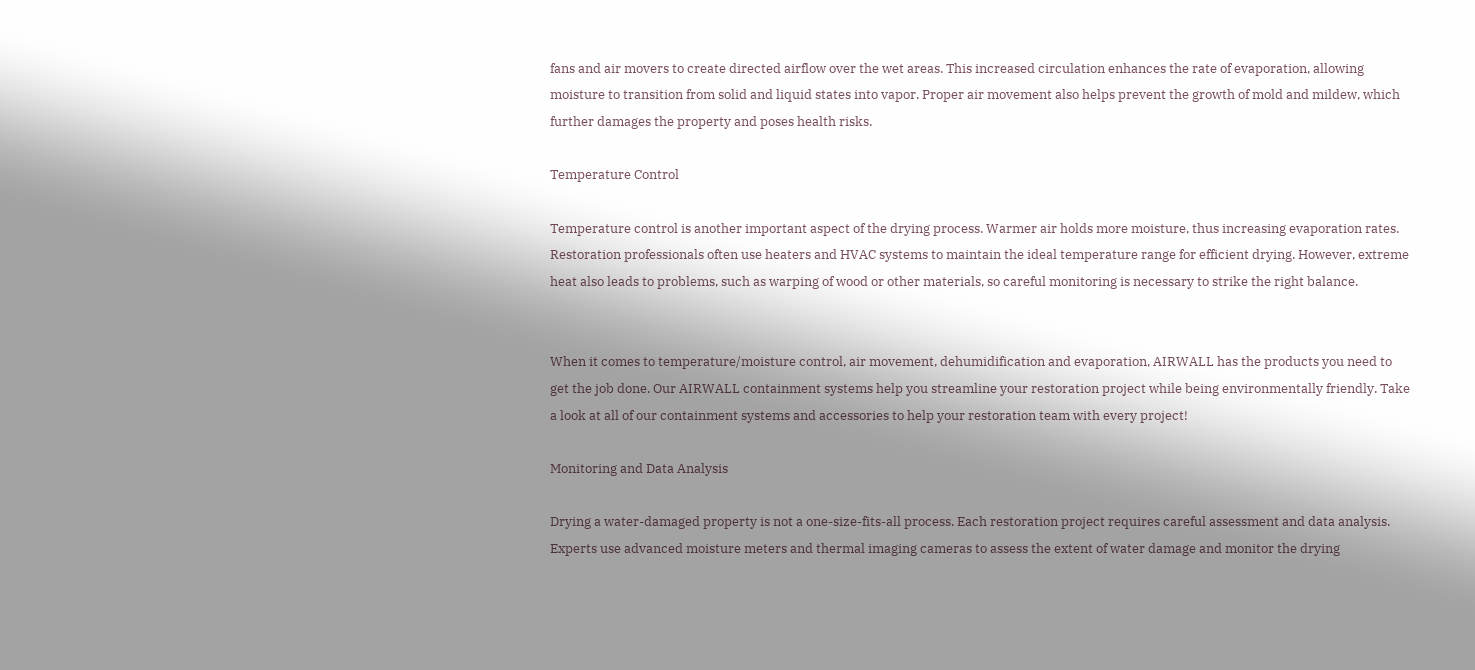fans and air movers to create directed airflow over the wet areas. This increased circulation enhances the rate of evaporation, allowing moisture to transition from solid and liquid states into vapor. Proper air movement also helps prevent the growth of mold and mildew, which further damages the property and poses health risks.

Temperature Control

Temperature control is another important aspect of the drying process. Warmer air holds more moisture, thus increasing evaporation rates. Restoration professionals often use heaters and HVAC systems to maintain the ideal temperature range for efficient drying. However, extreme heat also leads to problems, such as warping of wood or other materials, so careful monitoring is necessary to strike the right balance.


When it comes to temperature/moisture control, air movement, dehumidification and evaporation, AIRWALL has the products you need to get the job done. Our AIRWALL containment systems help you streamline your restoration project while being environmentally friendly. Take a look at all of our containment systems and accessories to help your restoration team with every project!

Monitoring and Data Analysis

Drying a water-damaged property is not a one-size-fits-all process. Each restoration project requires careful assessment and data analysis. Experts use advanced moisture meters and thermal imaging cameras to assess the extent of water damage and monitor the drying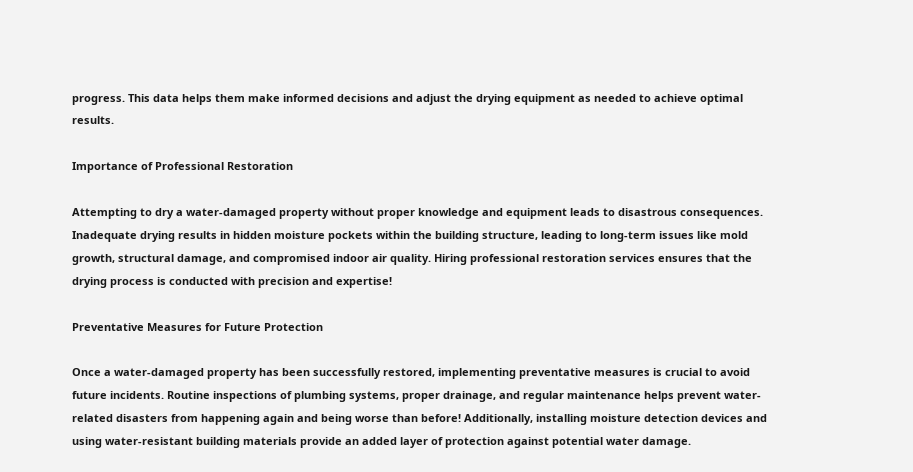progress. This data helps them make informed decisions and adjust the drying equipment as needed to achieve optimal results.

Importance of Professional Restoration

Attempting to dry a water-damaged property without proper knowledge and equipment leads to disastrous consequences. Inadequate drying results in hidden moisture pockets within the building structure, leading to long-term issues like mold growth, structural damage, and compromised indoor air quality. Hiring professional restoration services ensures that the drying process is conducted with precision and expertise!

Preventative Measures for Future Protection

Once a water-damaged property has been successfully restored, implementing preventative measures is crucial to avoid future incidents. Routine inspections of plumbing systems, proper drainage, and regular maintenance helps prevent water-related disasters from happening again and being worse than before! Additionally, installing moisture detection devices and using water-resistant building materials provide an added layer of protection against potential water damage.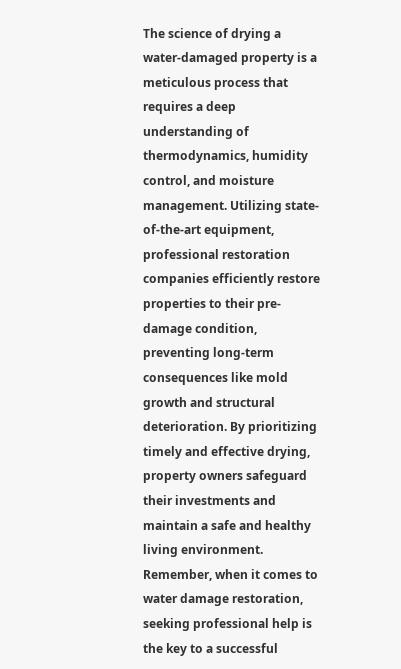The science of drying a water-damaged property is a meticulous process that requires a deep understanding of thermodynamics, humidity control, and moisture management. Utilizing state-of-the-art equipment, professional restoration companies efficiently restore properties to their pre-damage condition, preventing long-term consequences like mold growth and structural deterioration. By prioritizing timely and effective drying, property owners safeguard their investments and maintain a safe and healthy living environment. Remember, when it comes to water damage restoration, seeking professional help is the key to a successful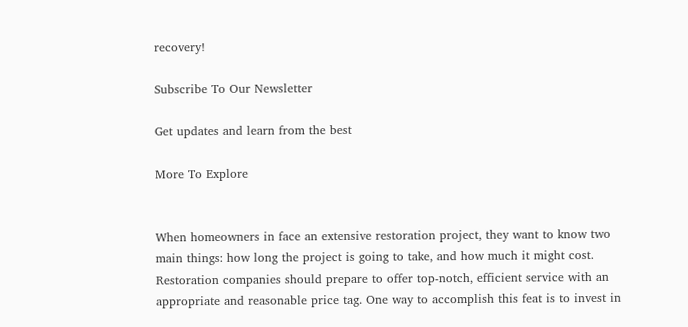recovery!

Subscribe To Our Newsletter

Get updates and learn from the best

More To Explore


When homeowners in face an extensive restoration project, they want to know two main things: how long the project is going to take, and how much it might cost. Restoration companies should prepare to offer top-notch, efficient service with an appropriate and reasonable price tag. One way to accomplish this feat is to invest in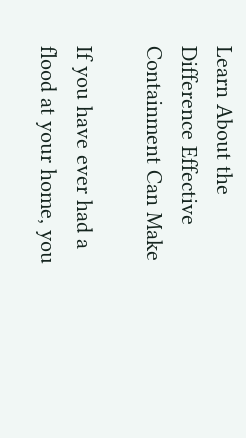Learn About the Difference Effective Containment Can Make

If you have ever had a flood at your home, you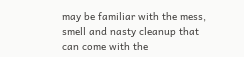may be familiar with the mess, smell and nasty cleanup that can come with the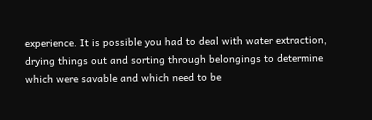experience. It is possible you had to deal with water extraction, drying things out and sorting through belongings to determine which were savable and which need to be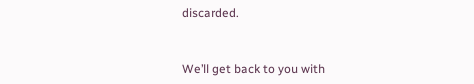discarded.


We’ll get back to you with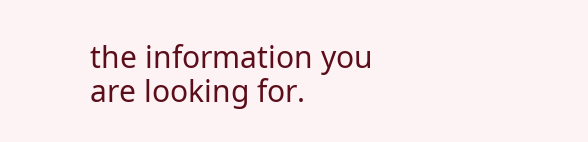the information you are looking for.